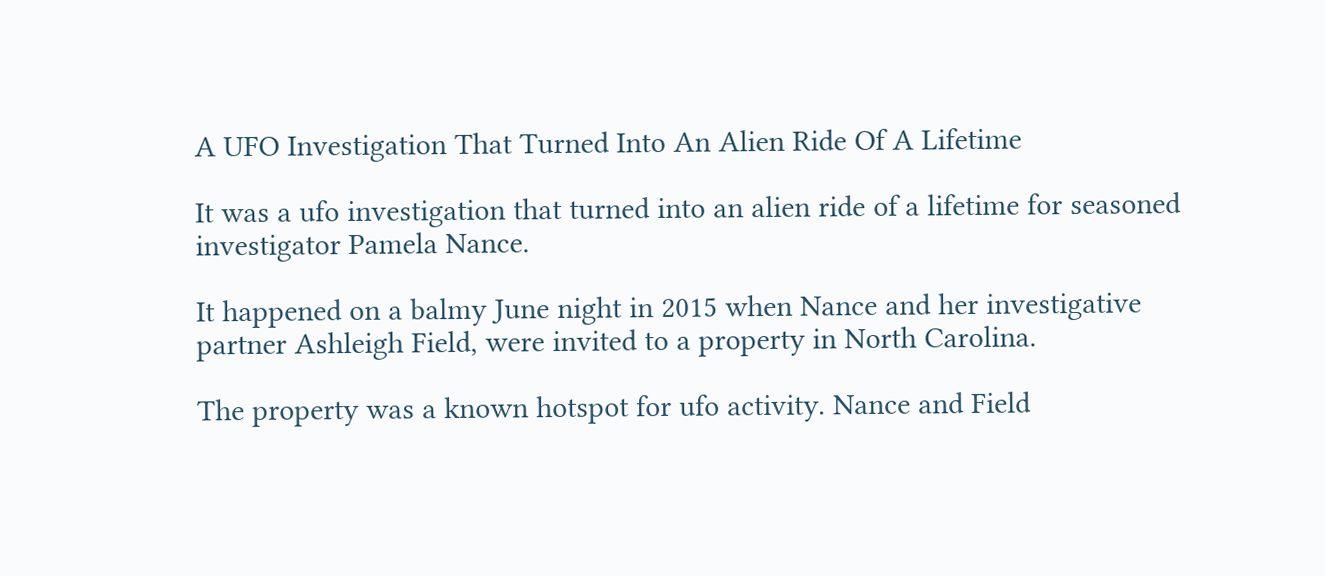A UFO Investigation That Turned Into An Alien Ride Of A Lifetime

It was a ufo investigation that turned into an alien ride of a lifetime for seasoned investigator Pamela Nance.

It happened on a balmy June night in 2015 when Nance and her investigative partner Ashleigh Field, were invited to a property in North Carolina.

The property was a known hotspot for ufo activity. Nance and Field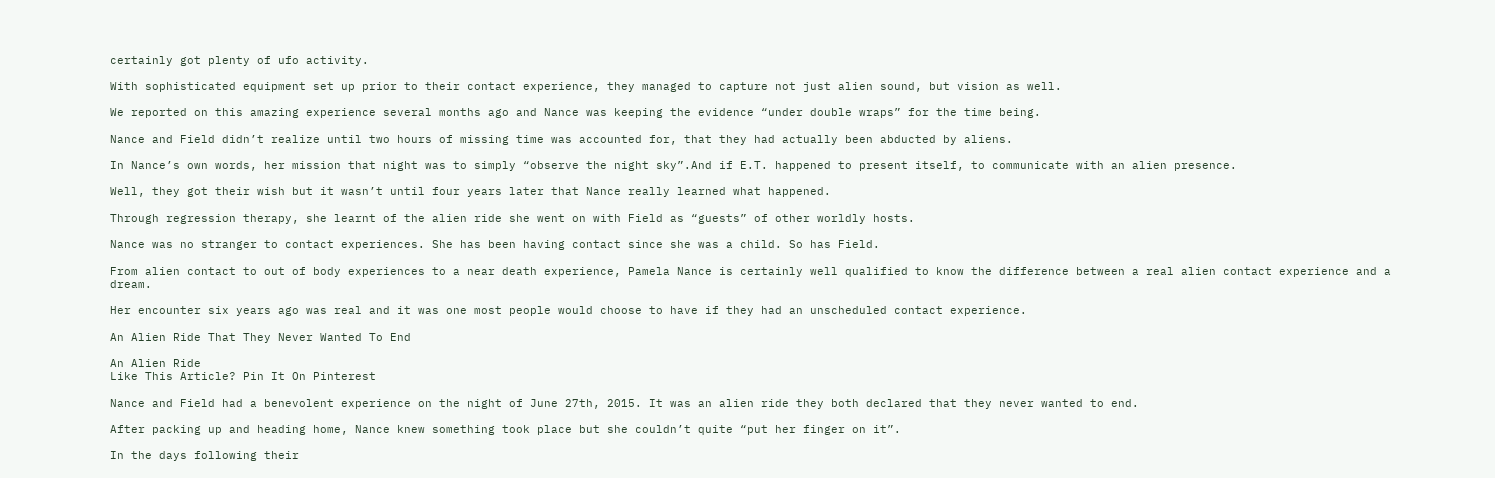certainly got plenty of ufo activity.

With sophisticated equipment set up prior to their contact experience, they managed to capture not just alien sound, but vision as well.

We reported on this amazing experience several months ago and Nance was keeping the evidence “under double wraps” for the time being.

Nance and Field didn’t realize until two hours of missing time was accounted for, that they had actually been abducted by aliens.

In Nance’s own words, her mission that night was to simply “observe the night sky”.And if E.T. happened to present itself, to communicate with an alien presence.

Well, they got their wish but it wasn’t until four years later that Nance really learned what happened.

Through regression therapy, she learnt of the alien ride she went on with Field as “guests” of other worldly hosts.

Nance was no stranger to contact experiences. She has been having contact since she was a child. So has Field.

From alien contact to out of body experiences to a near death experience, Pamela Nance is certainly well qualified to know the difference between a real alien contact experience and a dream.

Her encounter six years ago was real and it was one most people would choose to have if they had an unscheduled contact experience.

An Alien Ride That They Never Wanted To End

An Alien Ride
Like This Article? Pin It On Pinterest

Nance and Field had a benevolent experience on the night of June 27th, 2015. It was an alien ride they both declared that they never wanted to end.

After packing up and heading home, Nance knew something took place but she couldn’t quite “put her finger on it”.

In the days following their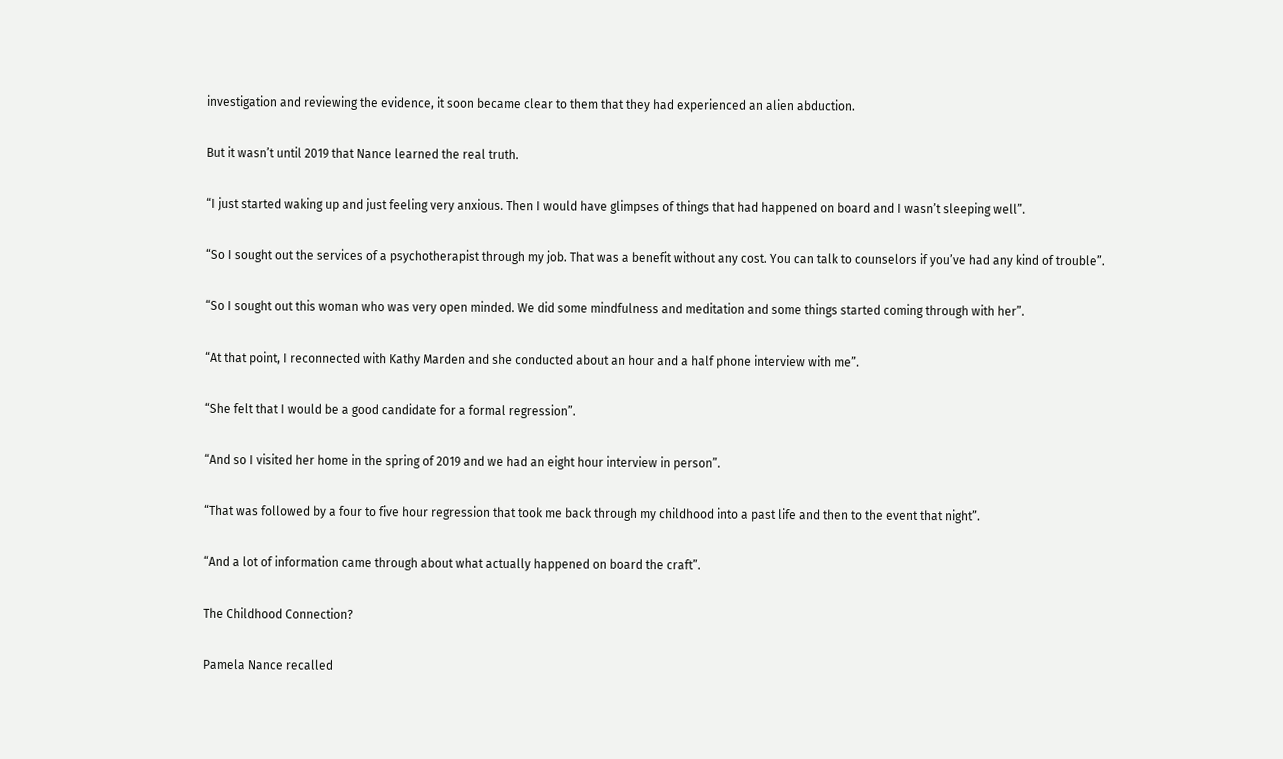investigation and reviewing the evidence, it soon became clear to them that they had experienced an alien abduction.

But it wasn’t until 2019 that Nance learned the real truth.

“I just started waking up and just feeling very anxious. Then I would have glimpses of things that had happened on board and I wasn’t sleeping well”.

“So I sought out the services of a psychotherapist through my job. That was a benefit without any cost. You can talk to counselors if you’ve had any kind of trouble”.

“So I sought out this woman who was very open minded. We did some mindfulness and meditation and some things started coming through with her”.

“At that point, I reconnected with Kathy Marden and she conducted about an hour and a half phone interview with me”.

“She felt that I would be a good candidate for a formal regression”.

“And so I visited her home in the spring of 2019 and we had an eight hour interview in person”.

“That was followed by a four to five hour regression that took me back through my childhood into a past life and then to the event that night”.

“And a lot of information came through about what actually happened on board the craft”.

The Childhood Connection?

Pamela Nance recalled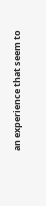an experience that seem to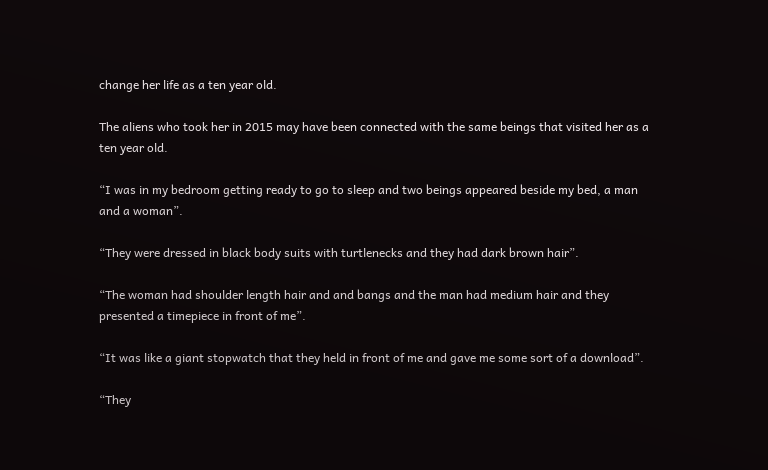change her life as a ten year old.

The aliens who took her in 2015 may have been connected with the same beings that visited her as a ten year old.

“I was in my bedroom getting ready to go to sleep and two beings appeared beside my bed, a man and a woman”.

“They were dressed in black body suits with turtlenecks and they had dark brown hair”.

“The woman had shoulder length hair and and bangs and the man had medium hair and they presented a timepiece in front of me”.

“It was like a giant stopwatch that they held in front of me and gave me some sort of a download”.

“They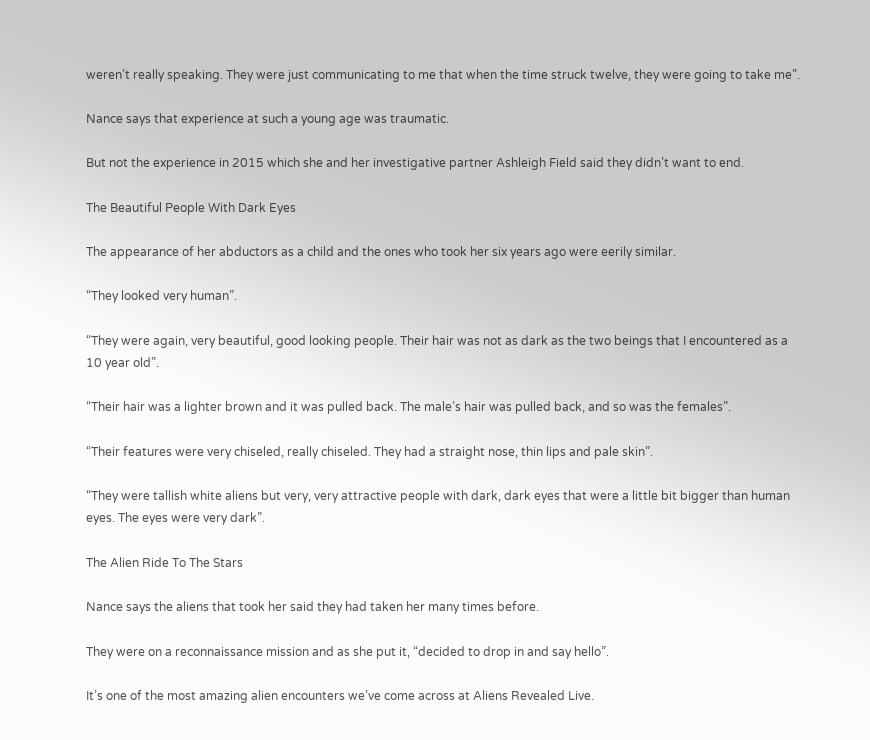weren’t really speaking. They were just communicating to me that when the time struck twelve, they were going to take me”.

Nance says that experience at such a young age was traumatic.

But not the experience in 2015 which she and her investigative partner Ashleigh Field said they didn’t want to end.

The Beautiful People With Dark Eyes

The appearance of her abductors as a child and the ones who took her six years ago were eerily similar.

“They looked very human”.

“They were again, very beautiful, good looking people. Their hair was not as dark as the two beings that I encountered as a 10 year old”.

“Their hair was a lighter brown and it was pulled back. The male’s hair was pulled back, and so was the females”.

“Their features were very chiseled, really chiseled. They had a straight nose, thin lips and pale skin”.

“They were tallish white aliens but very, very attractive people with dark, dark eyes that were a little bit bigger than human eyes. The eyes were very dark”.

The Alien Ride To The Stars

Nance says the aliens that took her said they had taken her many times before.

They were on a reconnaissance mission and as she put it, “decided to drop in and say hello”.

It’s one of the most amazing alien encounters we’ve come across at Aliens Revealed Live.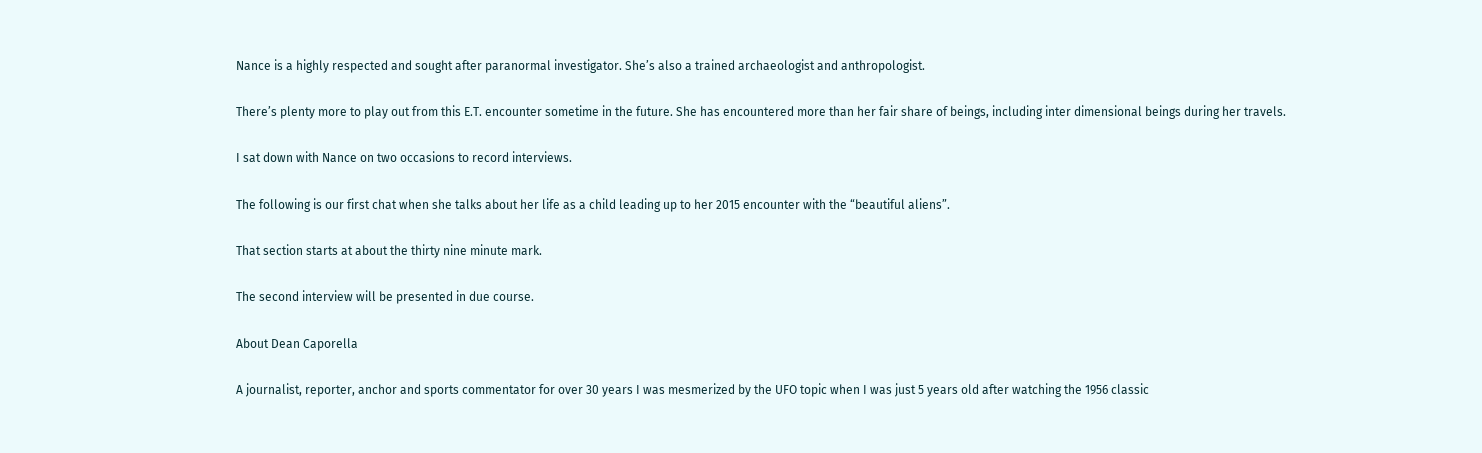Nance is a highly respected and sought after paranormal investigator. She’s also a trained archaeologist and anthropologist.

There’s plenty more to play out from this E.T. encounter sometime in the future. She has encountered more than her fair share of beings, including inter dimensional beings during her travels.

I sat down with Nance on two occasions to record interviews.

The following is our first chat when she talks about her life as a child leading up to her 2015 encounter with the “beautiful aliens”.

That section starts at about the thirty nine minute mark.

The second interview will be presented in due course.

About Dean Caporella

A journalist, reporter, anchor and sports commentator for over 30 years I was mesmerized by the UFO topic when I was just 5 years old after watching the 1956 classic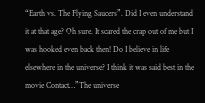“Earth vs. The Flying Saucers”. Did I even understand it at that age? Oh sure. It scared the crap out of me but I was hooked even back then! Do I believe in life elsewhere in the universe? I think it was said best in the movie Contact…”The universe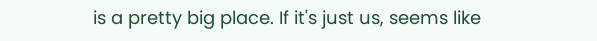is a pretty big place. If it's just us, seems like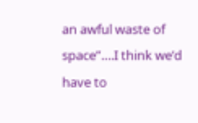an awful waste of space”….I think we’d have to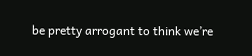be pretty arrogant to think we’re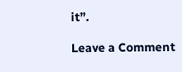it”.

Leave a Comment